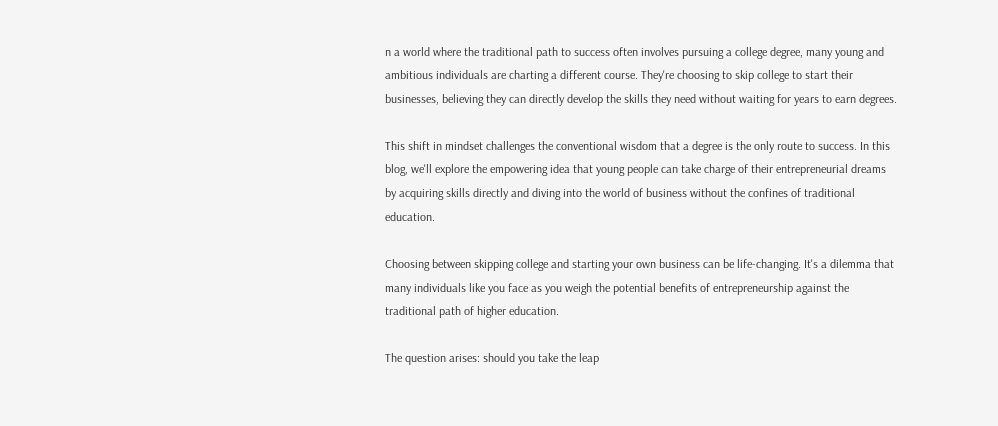n a world where the traditional path to success often involves pursuing a college degree, many young and ambitious individuals are charting a different course. They're choosing to skip college to start their businesses, believing they can directly develop the skills they need without waiting for years to earn degrees.

This shift in mindset challenges the conventional wisdom that a degree is the only route to success. In this blog, we'll explore the empowering idea that young people can take charge of their entrepreneurial dreams by acquiring skills directly and diving into the world of business without the confines of traditional education.

Choosing between skipping college and starting your own business can be life-changing. It's a dilemma that many individuals like you face as you weigh the potential benefits of entrepreneurship against the traditional path of higher education.

The question arises: should you take the leap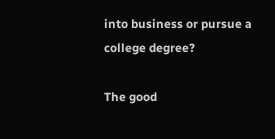into business or pursue a college degree?

The good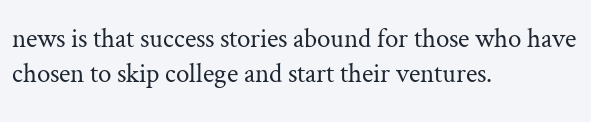news is that success stories abound for those who have chosen to skip college and start their ventures.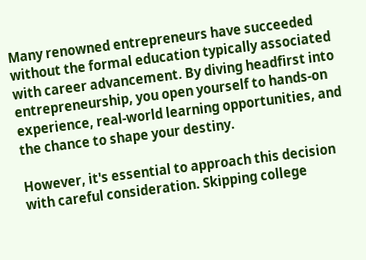Many renowned entrepreneurs have succeeded without the formal education typically associated with career advancement. By diving headfirst into entrepreneurship, you open yourself to hands-on experience, real-world learning opportunities, and the chance to shape your destiny.

However, it's essential to approach this decision with careful consideration. Skipping college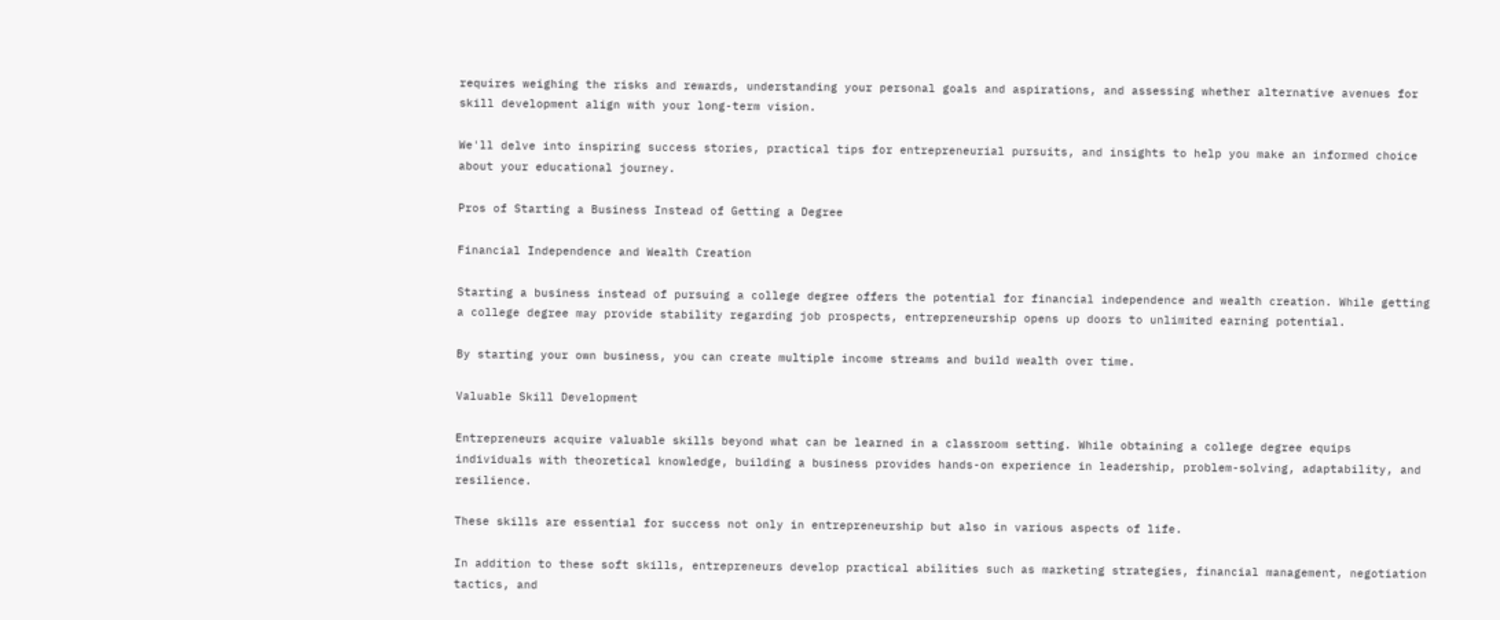requires weighing the risks and rewards, understanding your personal goals and aspirations, and assessing whether alternative avenues for skill development align with your long-term vision.

We'll delve into inspiring success stories, practical tips for entrepreneurial pursuits, and insights to help you make an informed choice about your educational journey.

Pros of Starting a Business Instead of Getting a Degree

Financial Independence and Wealth Creation

Starting a business instead of pursuing a college degree offers the potential for financial independence and wealth creation. While getting a college degree may provide stability regarding job prospects, entrepreneurship opens up doors to unlimited earning potential.

By starting your own business, you can create multiple income streams and build wealth over time.

Valuable Skill Development

Entrepreneurs acquire valuable skills beyond what can be learned in a classroom setting. While obtaining a college degree equips individuals with theoretical knowledge, building a business provides hands-on experience in leadership, problem-solving, adaptability, and resilience.

These skills are essential for success not only in entrepreneurship but also in various aspects of life.

In addition to these soft skills, entrepreneurs develop practical abilities such as marketing strategies, financial management, negotiation tactics, and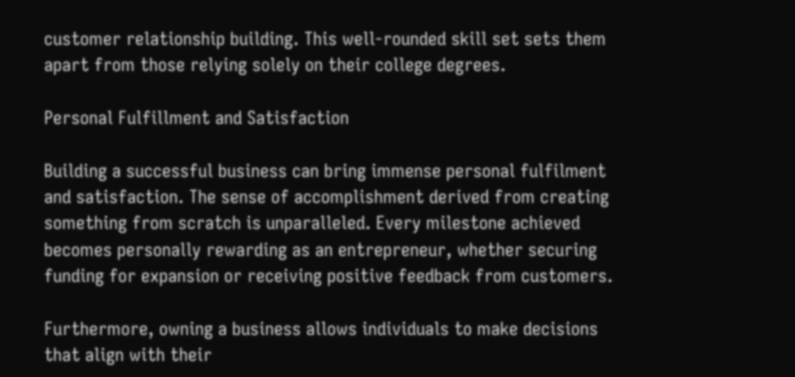customer relationship building. This well-rounded skill set sets them apart from those relying solely on their college degrees.

Personal Fulfillment and Satisfaction

Building a successful business can bring immense personal fulfilment and satisfaction. The sense of accomplishment derived from creating something from scratch is unparalleled. Every milestone achieved becomes personally rewarding as an entrepreneur, whether securing funding for expansion or receiving positive feedback from customers.

Furthermore, owning a business allows individuals to make decisions that align with their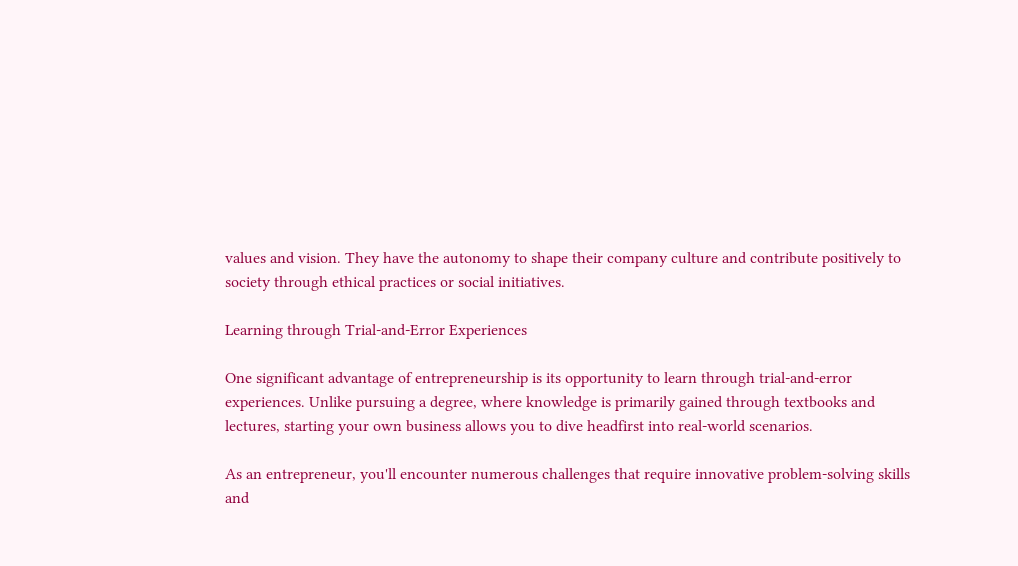values and vision. They have the autonomy to shape their company culture and contribute positively to society through ethical practices or social initiatives.

Learning through Trial-and-Error Experiences

One significant advantage of entrepreneurship is its opportunity to learn through trial-and-error experiences. Unlike pursuing a degree, where knowledge is primarily gained through textbooks and lectures, starting your own business allows you to dive headfirst into real-world scenarios.

As an entrepreneur, you'll encounter numerous challenges that require innovative problem-solving skills and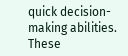quick decision-making abilities. These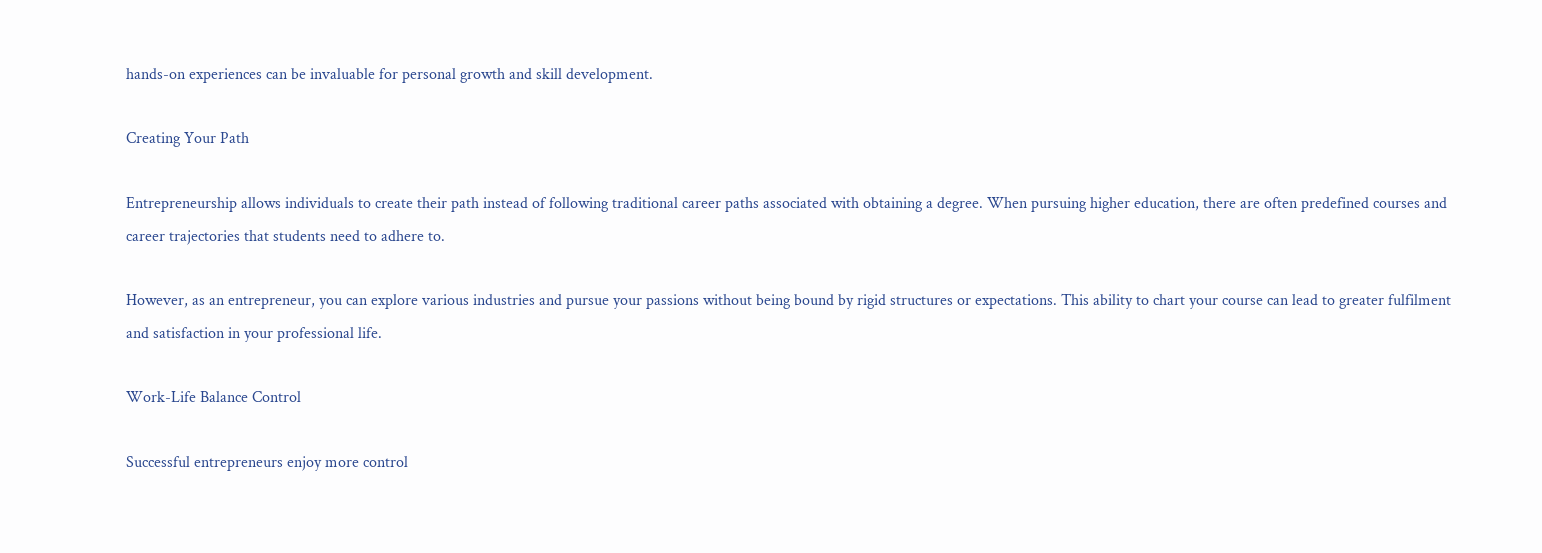hands-on experiences can be invaluable for personal growth and skill development.

Creating Your Path

Entrepreneurship allows individuals to create their path instead of following traditional career paths associated with obtaining a degree. When pursuing higher education, there are often predefined courses and career trajectories that students need to adhere to.

However, as an entrepreneur, you can explore various industries and pursue your passions without being bound by rigid structures or expectations. This ability to chart your course can lead to greater fulfilment and satisfaction in your professional life.

Work-Life Balance Control

Successful entrepreneurs enjoy more control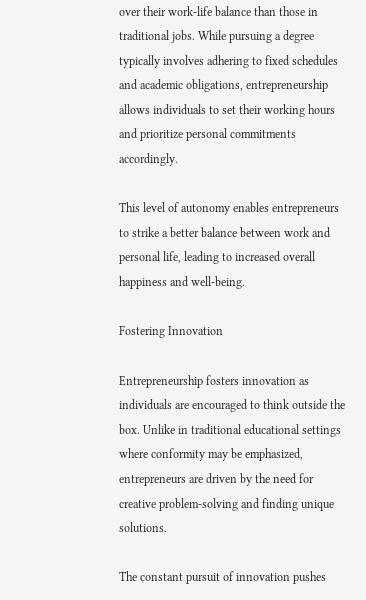over their work-life balance than those in traditional jobs. While pursuing a degree typically involves adhering to fixed schedules and academic obligations, entrepreneurship allows individuals to set their working hours and prioritize personal commitments accordingly.

This level of autonomy enables entrepreneurs to strike a better balance between work and personal life, leading to increased overall happiness and well-being.

Fostering Innovation

Entrepreneurship fosters innovation as individuals are encouraged to think outside the box. Unlike in traditional educational settings where conformity may be emphasized, entrepreneurs are driven by the need for creative problem-solving and finding unique solutions.

The constant pursuit of innovation pushes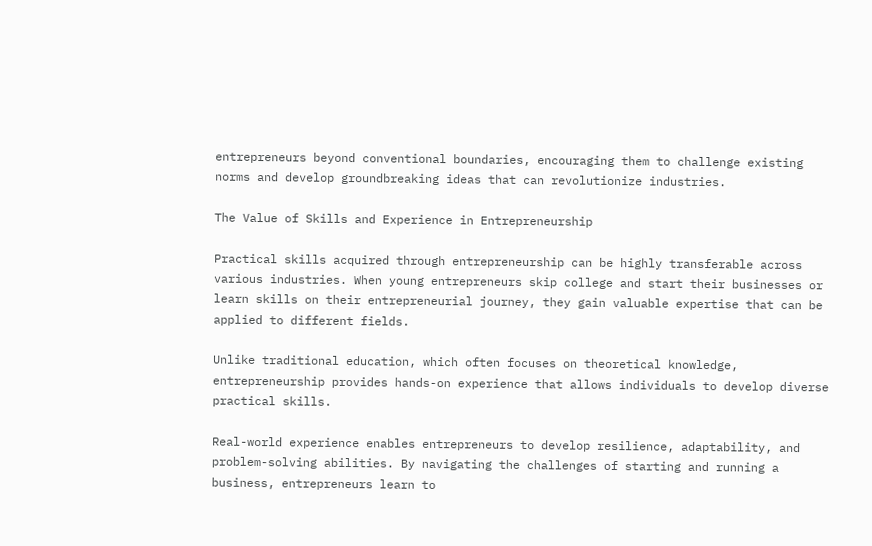entrepreneurs beyond conventional boundaries, encouraging them to challenge existing norms and develop groundbreaking ideas that can revolutionize industries.

The Value of Skills and Experience in Entrepreneurship

Practical skills acquired through entrepreneurship can be highly transferable across various industries. When young entrepreneurs skip college and start their businesses or learn skills on their entrepreneurial journey, they gain valuable expertise that can be applied to different fields.

Unlike traditional education, which often focuses on theoretical knowledge, entrepreneurship provides hands-on experience that allows individuals to develop diverse practical skills.

Real-world experience enables entrepreneurs to develop resilience, adaptability, and problem-solving abilities. By navigating the challenges of starting and running a business, entrepreneurs learn to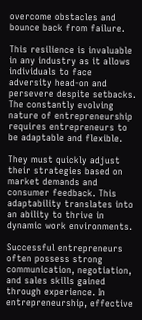overcome obstacles and bounce back from failure.

This resilience is invaluable in any industry as it allows individuals to face adversity head-on and persevere despite setbacks. The constantly evolving nature of entrepreneurship requires entrepreneurs to be adaptable and flexible.

They must quickly adjust their strategies based on market demands and consumer feedback. This adaptability translates into an ability to thrive in dynamic work environments.

Successful entrepreneurs often possess strong communication, negotiation, and sales skills gained through experience. In entrepreneurship, effective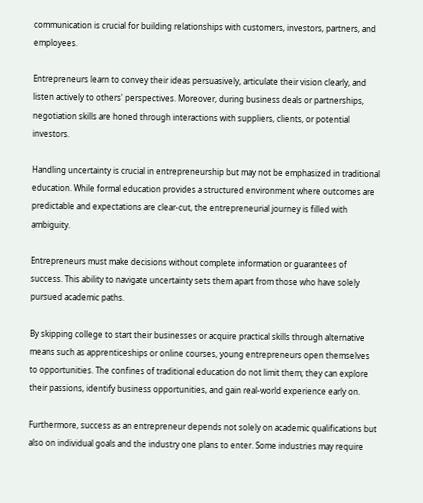communication is crucial for building relationships with customers, investors, partners, and employees.

Entrepreneurs learn to convey their ideas persuasively, articulate their vision clearly, and listen actively to others' perspectives. Moreover, during business deals or partnerships, negotiation skills are honed through interactions with suppliers, clients, or potential investors.

Handling uncertainty is crucial in entrepreneurship but may not be emphasized in traditional education. While formal education provides a structured environment where outcomes are predictable and expectations are clear-cut, the entrepreneurial journey is filled with ambiguity.

Entrepreneurs must make decisions without complete information or guarantees of success. This ability to navigate uncertainty sets them apart from those who have solely pursued academic paths.

By skipping college to start their businesses or acquire practical skills through alternative means such as apprenticeships or online courses, young entrepreneurs open themselves to opportunities. The confines of traditional education do not limit them; they can explore their passions, identify business opportunities, and gain real-world experience early on.

Furthermore, success as an entrepreneur depends not solely on academic qualifications but also on individual goals and the industry one plans to enter. Some industries may require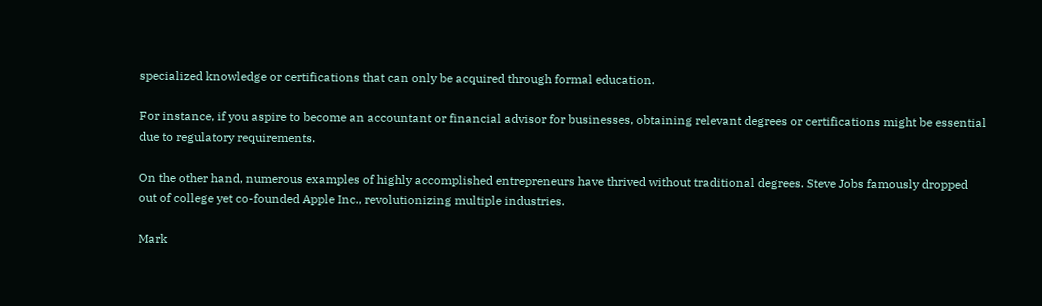specialized knowledge or certifications that can only be acquired through formal education.

For instance, if you aspire to become an accountant or financial advisor for businesses, obtaining relevant degrees or certifications might be essential due to regulatory requirements.

On the other hand, numerous examples of highly accomplished entrepreneurs have thrived without traditional degrees. Steve Jobs famously dropped out of college yet co-founded Apple Inc., revolutionizing multiple industries.

Mark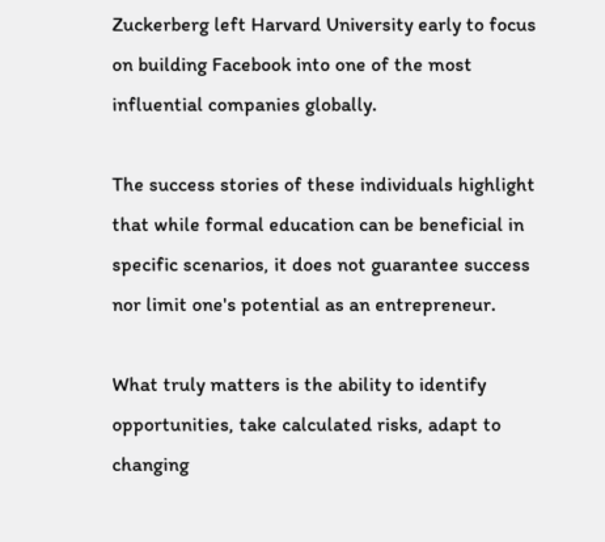Zuckerberg left Harvard University early to focus on building Facebook into one of the most influential companies globally.

The success stories of these individuals highlight that while formal education can be beneficial in specific scenarios, it does not guarantee success nor limit one's potential as an entrepreneur.

What truly matters is the ability to identify opportunities, take calculated risks, adapt to changing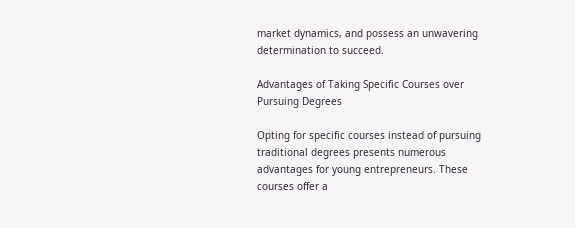market dynamics, and possess an unwavering determination to succeed.

Advantages of Taking Specific Courses over Pursuing Degrees

Opting for specific courses instead of pursuing traditional degrees presents numerous advantages for young entrepreneurs. These courses offer a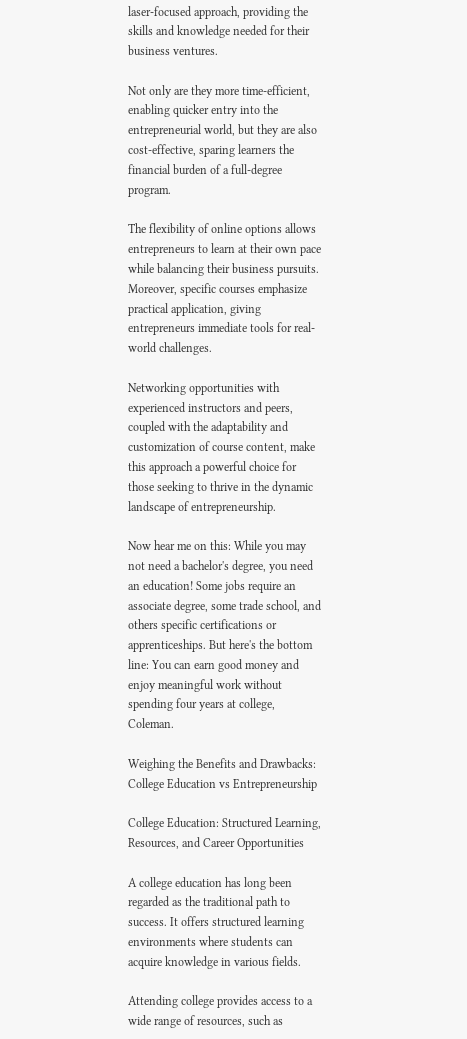laser-focused approach, providing the skills and knowledge needed for their business ventures.

Not only are they more time-efficient, enabling quicker entry into the entrepreneurial world, but they are also cost-effective, sparing learners the financial burden of a full-degree program.

The flexibility of online options allows entrepreneurs to learn at their own pace while balancing their business pursuits. Moreover, specific courses emphasize practical application, giving entrepreneurs immediate tools for real-world challenges.

Networking opportunities with experienced instructors and peers, coupled with the adaptability and customization of course content, make this approach a powerful choice for those seeking to thrive in the dynamic landscape of entrepreneurship.

Now hear me on this: While you may not need a bachelor's degree, you need an education! Some jobs require an associate degree, some trade school, and others specific certifications or apprenticeships. But here's the bottom line: You can earn good money and enjoy meaningful work without spending four years at college, Coleman.

Weighing the Benefits and Drawbacks: College Education vs Entrepreneurship

College Education: Structured Learning, Resources, and Career Opportunities

A college education has long been regarded as the traditional path to success. It offers structured learning environments where students can acquire knowledge in various fields.

Attending college provides access to a wide range of resources, such as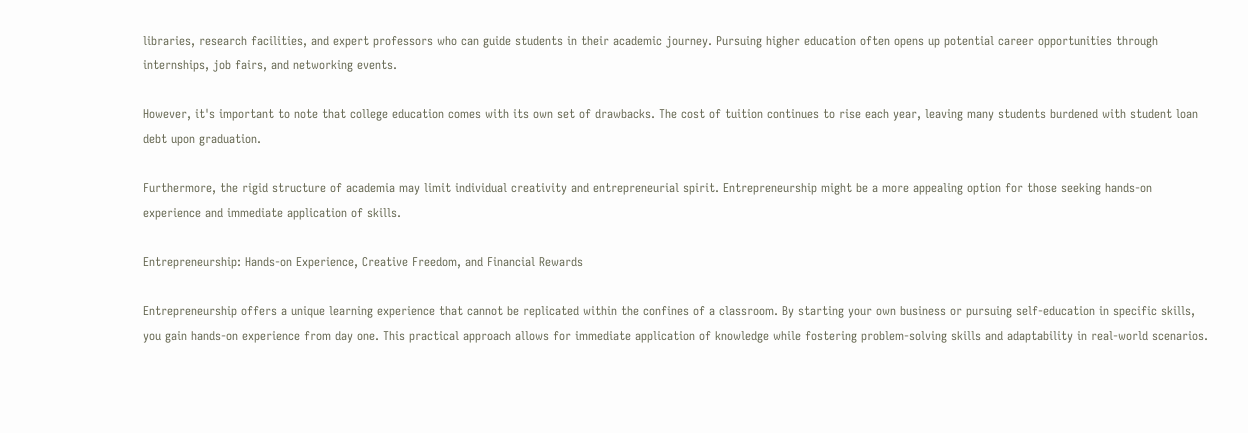libraries, research facilities, and expert professors who can guide students in their academic journey. Pursuing higher education often opens up potential career opportunities through internships, job fairs, and networking events.

However, it's important to note that college education comes with its own set of drawbacks. The cost of tuition continues to rise each year, leaving many students burdened with student loan debt upon graduation.

Furthermore, the rigid structure of academia may limit individual creativity and entrepreneurial spirit. Entrepreneurship might be a more appealing option for those seeking hands-on experience and immediate application of skills.

Entrepreneurship: Hands-on Experience, Creative Freedom, and Financial Rewards

Entrepreneurship offers a unique learning experience that cannot be replicated within the confines of a classroom. By starting your own business or pursuing self-education in specific skills, you gain hands-on experience from day one. This practical approach allows for immediate application of knowledge while fostering problem-solving skills and adaptability in real-world scenarios.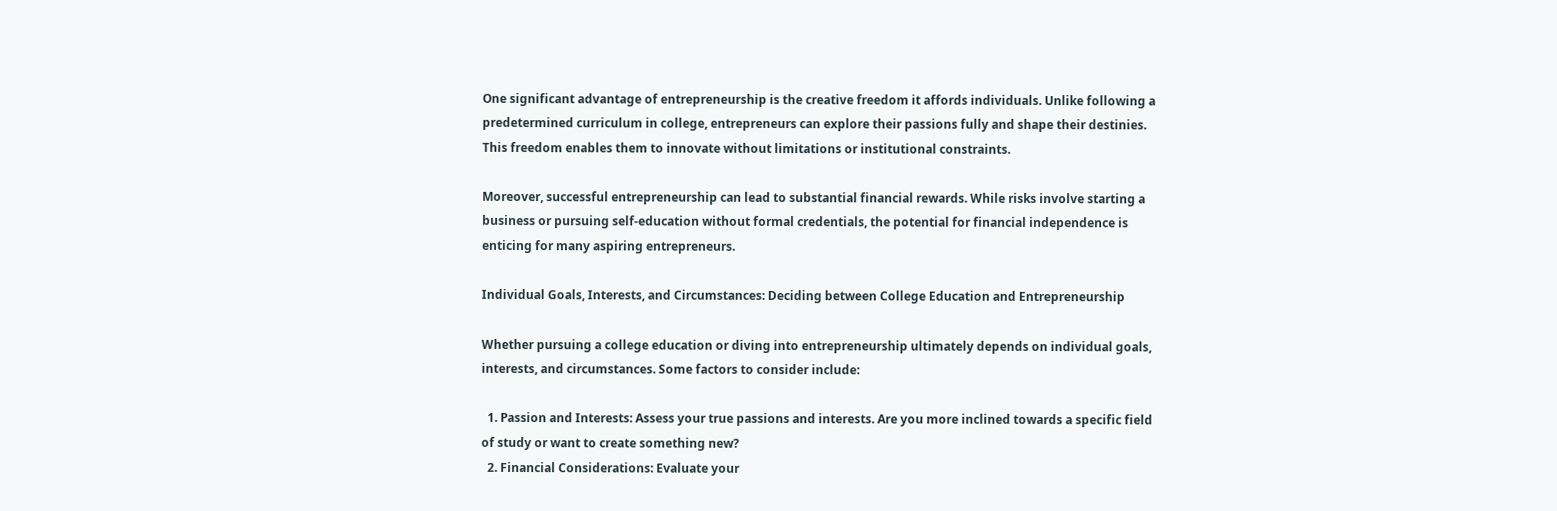One significant advantage of entrepreneurship is the creative freedom it affords individuals. Unlike following a predetermined curriculum in college, entrepreneurs can explore their passions fully and shape their destinies. This freedom enables them to innovate without limitations or institutional constraints.

Moreover, successful entrepreneurship can lead to substantial financial rewards. While risks involve starting a business or pursuing self-education without formal credentials, the potential for financial independence is enticing for many aspiring entrepreneurs.

Individual Goals, Interests, and Circumstances: Deciding between College Education and Entrepreneurship

Whether pursuing a college education or diving into entrepreneurship ultimately depends on individual goals, interests, and circumstances. Some factors to consider include:

  1. Passion and Interests: Assess your true passions and interests. Are you more inclined towards a specific field of study or want to create something new?
  2. Financial Considerations: Evaluate your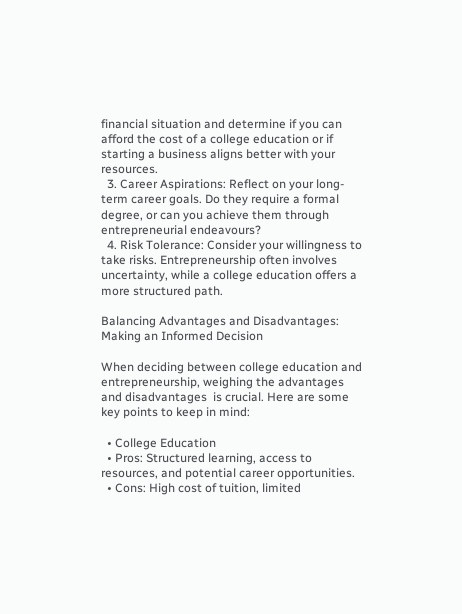financial situation and determine if you can afford the cost of a college education or if starting a business aligns better with your resources.
  3. Career Aspirations: Reflect on your long-term career goals. Do they require a formal degree, or can you achieve them through entrepreneurial endeavours?
  4. Risk Tolerance: Consider your willingness to take risks. Entrepreneurship often involves uncertainty, while a college education offers a more structured path.

Balancing Advantages and Disadvantages: Making an Informed Decision

When deciding between college education and entrepreneurship, weighing the advantages and disadvantages  is crucial. Here are some key points to keep in mind:

  • College Education
  • Pros: Structured learning, access to resources, and potential career opportunities.
  • Cons: High cost of tuition, limited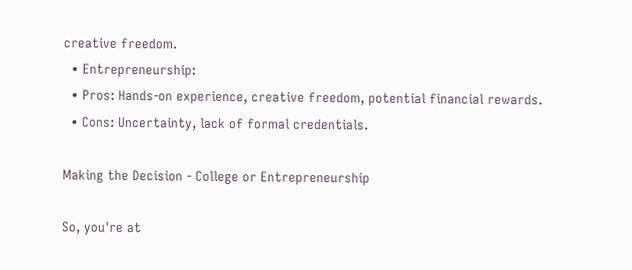creative freedom.
  • Entrepreneurship:
  • Pros: Hands-on experience, creative freedom, potential financial rewards.
  • Cons: Uncertainty, lack of formal credentials.

Making the Decision - College or Entrepreneurship

So, you're at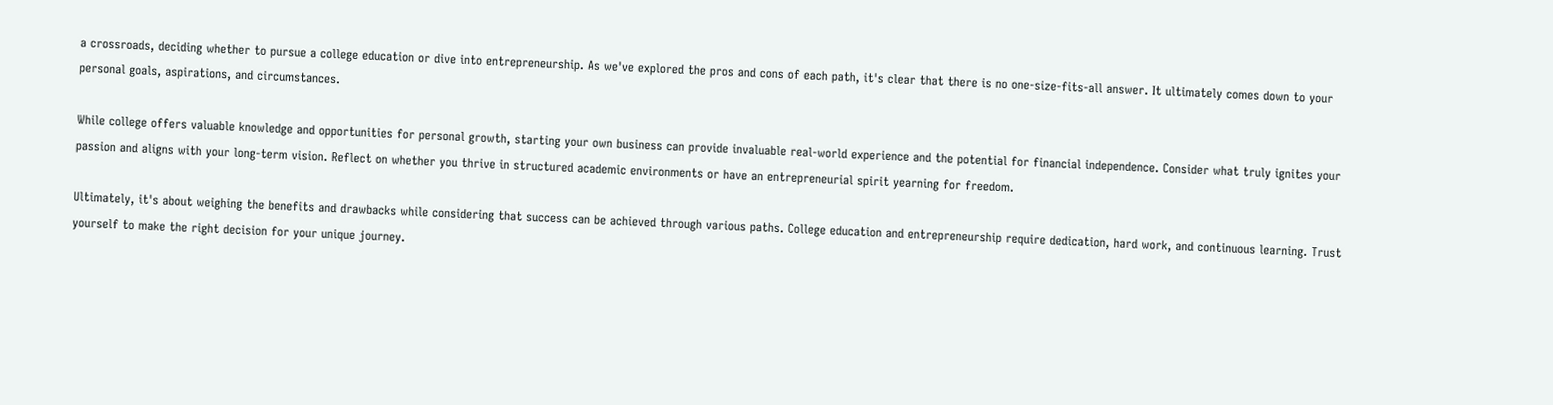a crossroads, deciding whether to pursue a college education or dive into entrepreneurship. As we've explored the pros and cons of each path, it's clear that there is no one-size-fits-all answer. It ultimately comes down to your personal goals, aspirations, and circumstances.

While college offers valuable knowledge and opportunities for personal growth, starting your own business can provide invaluable real-world experience and the potential for financial independence. Consider what truly ignites your passion and aligns with your long-term vision. Reflect on whether you thrive in structured academic environments or have an entrepreneurial spirit yearning for freedom.

Ultimately, it's about weighing the benefits and drawbacks while considering that success can be achieved through various paths. College education and entrepreneurship require dedication, hard work, and continuous learning. Trust yourself to make the right decision for your unique journey.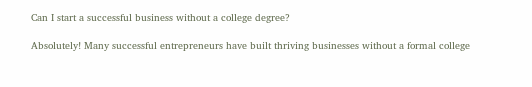Can I start a successful business without a college degree?

Absolutely! Many successful entrepreneurs have built thriving businesses without a formal college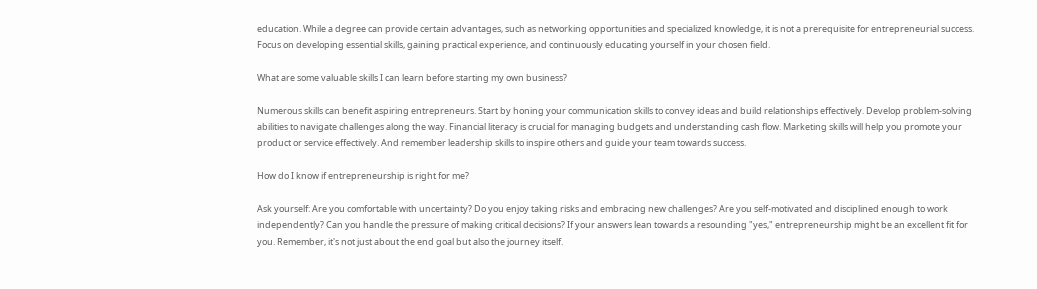education. While a degree can provide certain advantages, such as networking opportunities and specialized knowledge, it is not a prerequisite for entrepreneurial success. Focus on developing essential skills, gaining practical experience, and continuously educating yourself in your chosen field.

What are some valuable skills I can learn before starting my own business?

Numerous skills can benefit aspiring entrepreneurs. Start by honing your communication skills to convey ideas and build relationships effectively. Develop problem-solving abilities to navigate challenges along the way. Financial literacy is crucial for managing budgets and understanding cash flow. Marketing skills will help you promote your product or service effectively. And remember leadership skills to inspire others and guide your team towards success.

How do I know if entrepreneurship is right for me?

Ask yourself: Are you comfortable with uncertainty? Do you enjoy taking risks and embracing new challenges? Are you self-motivated and disciplined enough to work independently? Can you handle the pressure of making critical decisions? If your answers lean towards a resounding "yes," entrepreneurship might be an excellent fit for you. Remember, it's not just about the end goal but also the journey itself.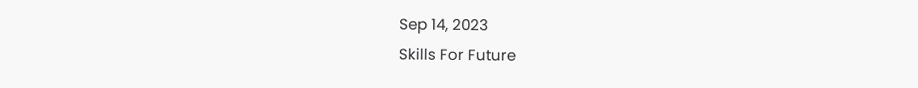Sep 14, 2023
Skills For Future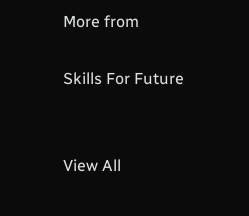More from

Skills For Future


View All